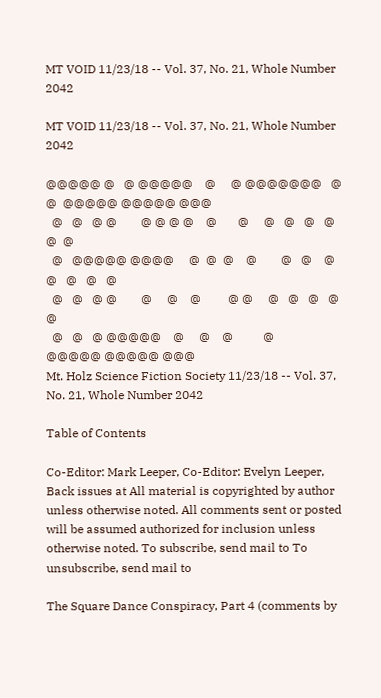MT VOID 11/23/18 -- Vol. 37, No. 21, Whole Number 2042

MT VOID 11/23/18 -- Vol. 37, No. 21, Whole Number 2042

@@@@@ @   @ @@@@@    @     @ @@@@@@@   @       @  @@@@@ @@@@@ @@@
  @   @   @ @        @ @ @ @    @       @     @   @   @   @   @  @
  @   @@@@@ @@@@     @  @  @    @        @   @    @   @   @   @   @
  @   @   @ @        @     @    @         @ @     @   @   @   @  @
  @   @   @ @@@@@    @     @    @          @      @@@@@ @@@@@ @@@
Mt. Holz Science Fiction Society 11/23/18 -- Vol. 37, No. 21, Whole Number 2042

Table of Contents

Co-Editor: Mark Leeper, Co-Editor: Evelyn Leeper, Back issues at All material is copyrighted by author unless otherwise noted. All comments sent or posted will be assumed authorized for inclusion unless otherwise noted. To subscribe, send mail to To unsubscribe, send mail to

The Square Dance Conspiracy, Part 4 (comments by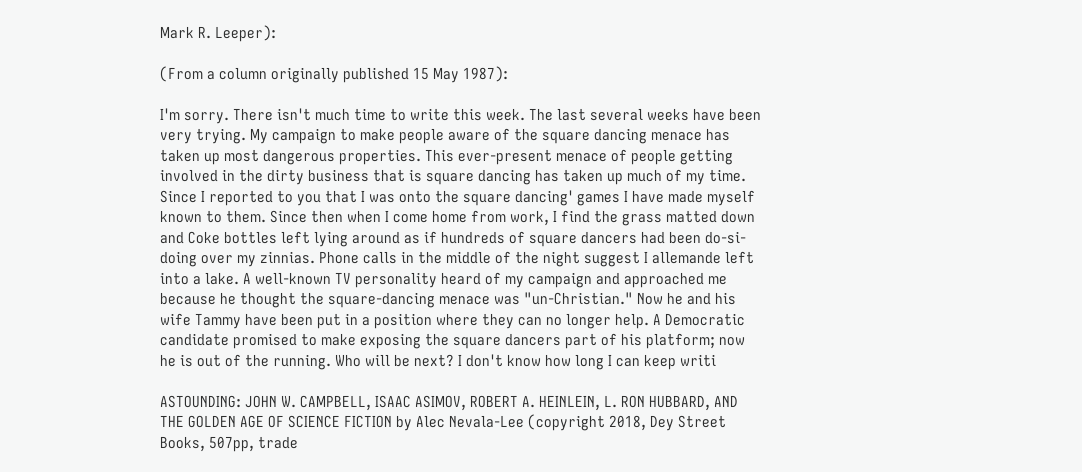Mark R. Leeper):

(From a column originally published 15 May 1987):

I'm sorry. There isn't much time to write this week. The last several weeks have been very trying. My campaign to make people aware of the square dancing menace has taken up most dangerous properties. This ever-present menace of people getting involved in the dirty business that is square dancing has taken up much of my time. Since I reported to you that I was onto the square dancing' games I have made myself known to them. Since then when I come home from work, I find the grass matted down and Coke bottles left lying around as if hundreds of square dancers had been do-si-doing over my zinnias. Phone calls in the middle of the night suggest I allemande left into a lake. A well-known TV personality heard of my campaign and approached me because he thought the square-dancing menace was "un-Christian." Now he and his wife Tammy have been put in a position where they can no longer help. A Democratic candidate promised to make exposing the square dancers part of his platform; now he is out of the running. Who will be next? I don't know how long I can keep writi

ASTOUNDING: JOHN W. CAMPBELL, ISAAC ASIMOV, ROBERT A. HEINLEIN, L. RON HUBBARD, AND THE GOLDEN AGE OF SCIENCE FICTION by Alec Nevala-Lee (copyright 2018, Dey Street Books, 507pp, trade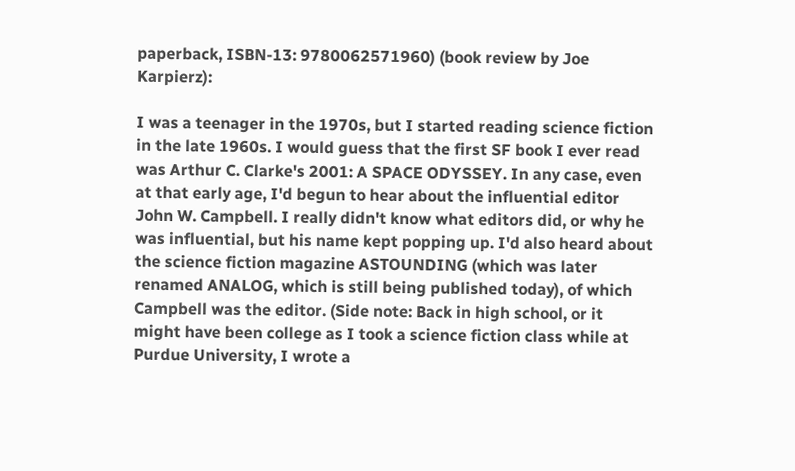paperback, ISBN-13: 9780062571960) (book review by Joe Karpierz):

I was a teenager in the 1970s, but I started reading science fiction in the late 1960s. I would guess that the first SF book I ever read was Arthur C. Clarke's 2001: A SPACE ODYSSEY. In any case, even at that early age, I'd begun to hear about the influential editor John W. Campbell. I really didn't know what editors did, or why he was influential, but his name kept popping up. I'd also heard about the science fiction magazine ASTOUNDING (which was later renamed ANALOG, which is still being published today), of which Campbell was the editor. (Side note: Back in high school, or it might have been college as I took a science fiction class while at Purdue University, I wrote a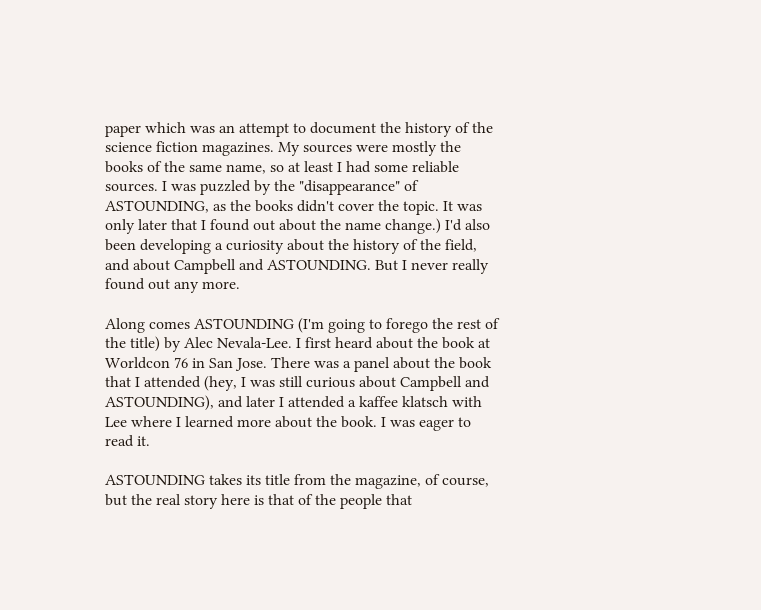paper which was an attempt to document the history of the science fiction magazines. My sources were mostly the books of the same name, so at least I had some reliable sources. I was puzzled by the "disappearance" of ASTOUNDING, as the books didn't cover the topic. It was only later that I found out about the name change.) I'd also been developing a curiosity about the history of the field, and about Campbell and ASTOUNDING. But I never really found out any more.

Along comes ASTOUNDING (I'm going to forego the rest of the title) by Alec Nevala-Lee. I first heard about the book at Worldcon 76 in San Jose. There was a panel about the book that I attended (hey, I was still curious about Campbell and ASTOUNDING), and later I attended a kaffee klatsch with Lee where I learned more about the book. I was eager to read it.

ASTOUNDING takes its title from the magazine, of course, but the real story here is that of the people that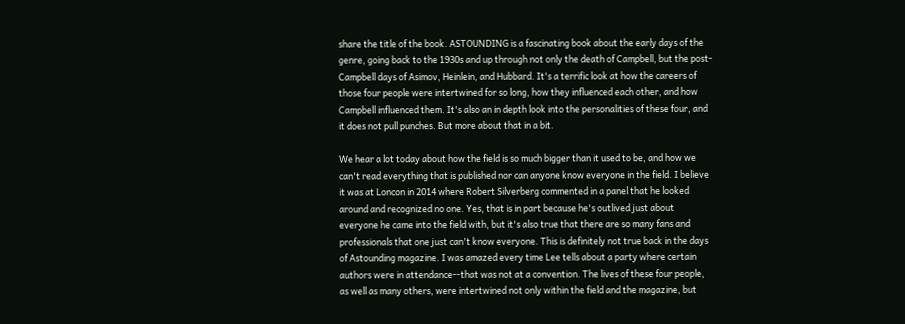share the title of the book. ASTOUNDING is a fascinating book about the early days of the genre, going back to the 1930s and up through not only the death of Campbell, but the post-Campbell days of Asimov, Heinlein, and Hubbard. It's a terrific look at how the careers of those four people were intertwined for so long, how they influenced each other, and how Campbell influenced them. It's also an in depth look into the personalities of these four, and it does not pull punches. But more about that in a bit.

We hear a lot today about how the field is so much bigger than it used to be, and how we can't read everything that is published nor can anyone know everyone in the field. I believe it was at Loncon in 2014 where Robert Silverberg commented in a panel that he looked around and recognized no one. Yes, that is in part because he's outlived just about everyone he came into the field with, but it's also true that there are so many fans and professionals that one just can't know everyone. This is definitely not true back in the days of Astounding magazine. I was amazed every time Lee tells about a party where certain authors were in attendance--that was not at a convention. The lives of these four people, as well as many others, were intertwined not only within the field and the magazine, but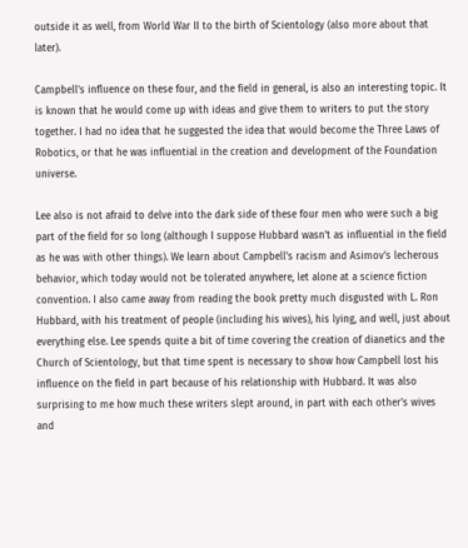outside it as well, from World War II to the birth of Scientology (also more about that later).

Campbell's influence on these four, and the field in general, is also an interesting topic. It is known that he would come up with ideas and give them to writers to put the story together. I had no idea that he suggested the idea that would become the Three Laws of Robotics, or that he was influential in the creation and development of the Foundation universe.

Lee also is not afraid to delve into the dark side of these four men who were such a big part of the field for so long (although I suppose Hubbard wasn't as influential in the field as he was with other things). We learn about Campbell's racism and Asimov's lecherous behavior, which today would not be tolerated anywhere, let alone at a science fiction convention. I also came away from reading the book pretty much disgusted with L. Ron Hubbard, with his treatment of people (including his wives), his lying, and well, just about everything else. Lee spends quite a bit of time covering the creation of dianetics and the Church of Scientology, but that time spent is necessary to show how Campbell lost his influence on the field in part because of his relationship with Hubbard. It was also surprising to me how much these writers slept around, in part with each other's wives and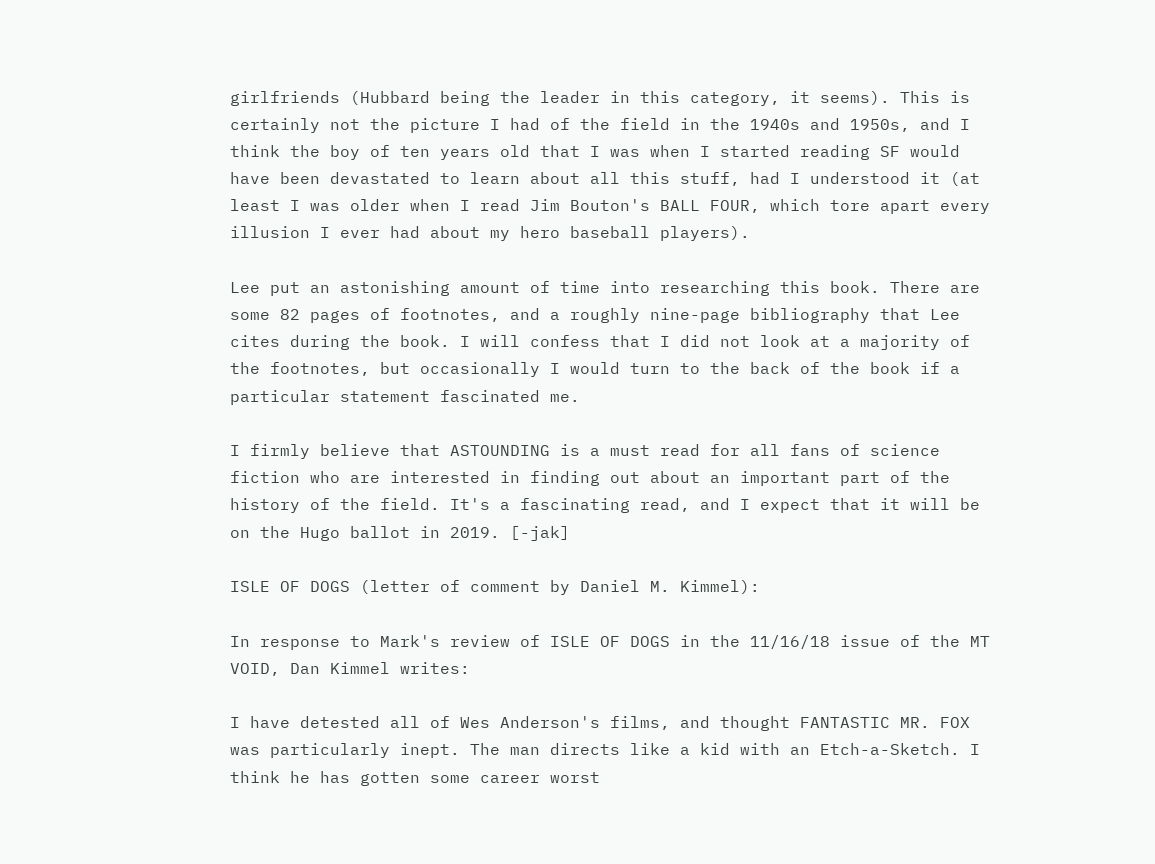girlfriends (Hubbard being the leader in this category, it seems). This is certainly not the picture I had of the field in the 1940s and 1950s, and I think the boy of ten years old that I was when I started reading SF would have been devastated to learn about all this stuff, had I understood it (at least I was older when I read Jim Bouton's BALL FOUR, which tore apart every illusion I ever had about my hero baseball players).

Lee put an astonishing amount of time into researching this book. There are some 82 pages of footnotes, and a roughly nine-page bibliography that Lee cites during the book. I will confess that I did not look at a majority of the footnotes, but occasionally I would turn to the back of the book if a particular statement fascinated me.

I firmly believe that ASTOUNDING is a must read for all fans of science fiction who are interested in finding out about an important part of the history of the field. It's a fascinating read, and I expect that it will be on the Hugo ballot in 2019. [-jak]

ISLE OF DOGS (letter of comment by Daniel M. Kimmel):

In response to Mark's review of ISLE OF DOGS in the 11/16/18 issue of the MT VOID, Dan Kimmel writes:

I have detested all of Wes Anderson's films, and thought FANTASTIC MR. FOX was particularly inept. The man directs like a kid with an Etch-a-Sketch. I think he has gotten some career worst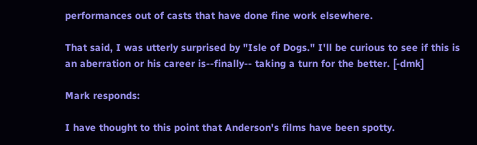performances out of casts that have done fine work elsewhere.

That said, I was utterly surprised by "Isle of Dogs." I'll be curious to see if this is an aberration or his career is--finally-- taking a turn for the better. [-dmk]

Mark responds:

I have thought to this point that Anderson's films have been spotty.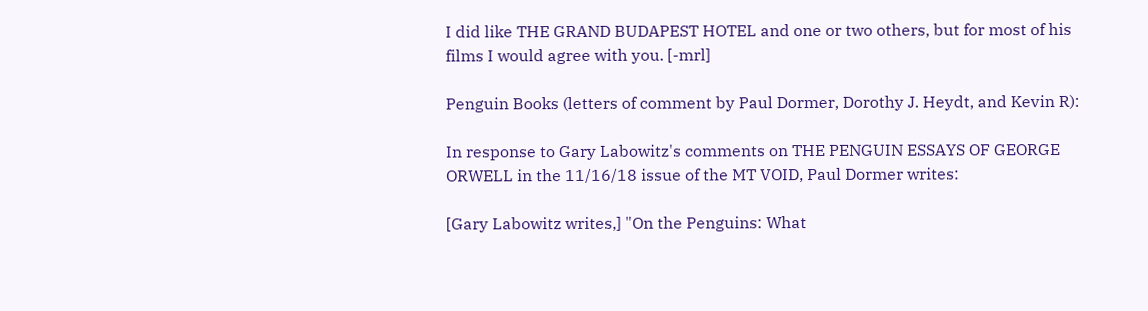I did like THE GRAND BUDAPEST HOTEL and one or two others, but for most of his films I would agree with you. [-mrl]

Penguin Books (letters of comment by Paul Dormer, Dorothy J. Heydt, and Kevin R):

In response to Gary Labowitz's comments on THE PENGUIN ESSAYS OF GEORGE ORWELL in the 11/16/18 issue of the MT VOID, Paul Dormer writes:

[Gary Labowitz writes,] "On the Penguins: What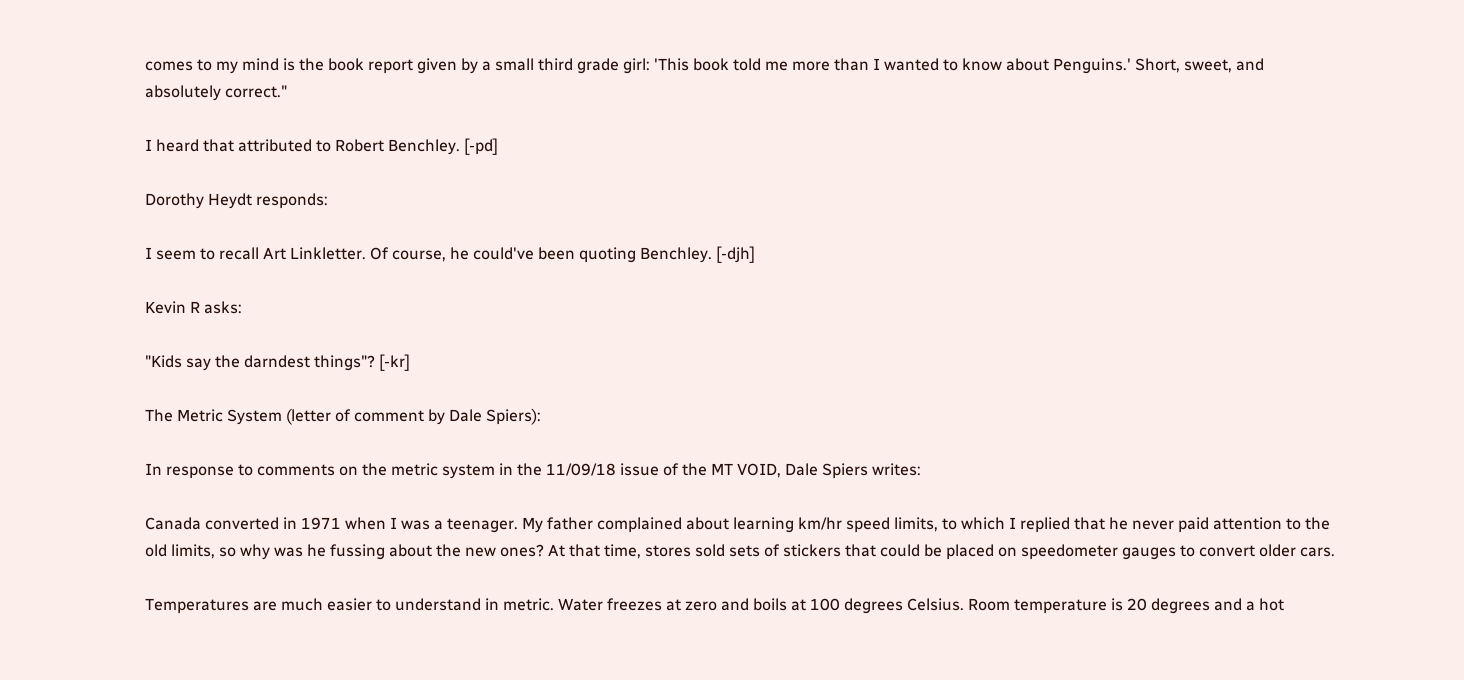comes to my mind is the book report given by a small third grade girl: 'This book told me more than I wanted to know about Penguins.' Short, sweet, and absolutely correct."

I heard that attributed to Robert Benchley. [-pd]

Dorothy Heydt responds:

I seem to recall Art Linkletter. Of course, he could've been quoting Benchley. [-djh]

Kevin R asks:

"Kids say the darndest things"? [-kr]

The Metric System (letter of comment by Dale Spiers):

In response to comments on the metric system in the 11/09/18 issue of the MT VOID, Dale Spiers writes:

Canada converted in 1971 when I was a teenager. My father complained about learning km/hr speed limits, to which I replied that he never paid attention to the old limits, so why was he fussing about the new ones? At that time, stores sold sets of stickers that could be placed on speedometer gauges to convert older cars.

Temperatures are much easier to understand in metric. Water freezes at zero and boils at 100 degrees Celsius. Room temperature is 20 degrees and a hot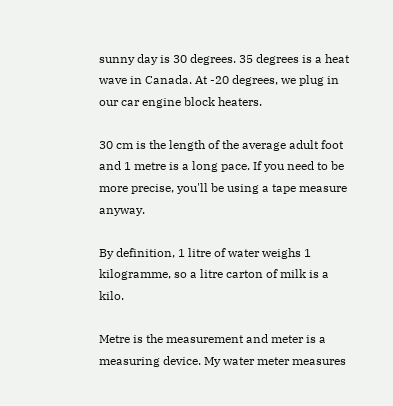sunny day is 30 degrees. 35 degrees is a heat wave in Canada. At -20 degrees, we plug in our car engine block heaters.

30 cm is the length of the average adult foot and 1 metre is a long pace. If you need to be more precise, you'll be using a tape measure anyway.

By definition, 1 litre of water weighs 1 kilogramme, so a litre carton of milk is a kilo.

Metre is the measurement and meter is a measuring device. My water meter measures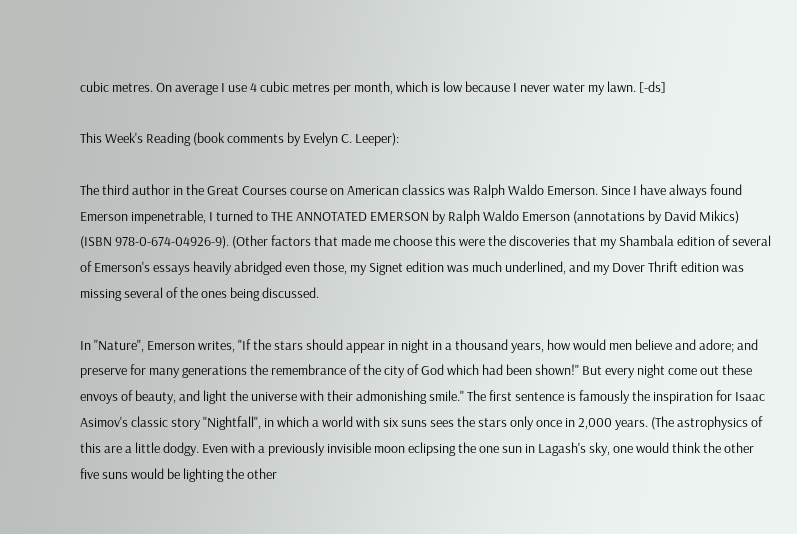cubic metres. On average I use 4 cubic metres per month, which is low because I never water my lawn. [-ds]

This Week's Reading (book comments by Evelyn C. Leeper):

The third author in the Great Courses course on American classics was Ralph Waldo Emerson. Since I have always found Emerson impenetrable, I turned to THE ANNOTATED EMERSON by Ralph Waldo Emerson (annotations by David Mikics) (ISBN 978-0-674-04926-9). (Other factors that made me choose this were the discoveries that my Shambala edition of several of Emerson's essays heavily abridged even those, my Signet edition was much underlined, and my Dover Thrift edition was missing several of the ones being discussed.

In "Nature", Emerson writes, "If the stars should appear in night in a thousand years, how would men believe and adore; and preserve for many generations the remembrance of the city of God which had been shown!" But every night come out these envoys of beauty, and light the universe with their admonishing smile." The first sentence is famously the inspiration for Isaac Asimov's classic story "Nightfall", in which a world with six suns sees the stars only once in 2,000 years. (The astrophysics of this are a little dodgy. Even with a previously invisible moon eclipsing the one sun in Lagash's sky, one would think the other five suns would be lighting the other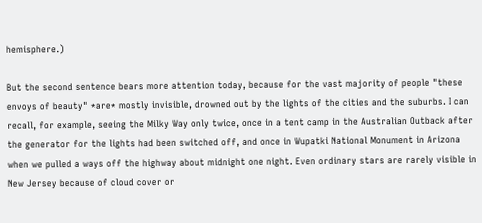hemisphere.)

But the second sentence bears more attention today, because for the vast majority of people "these envoys of beauty" *are* mostly invisible, drowned out by the lights of the cities and the suburbs. I can recall, for example, seeing the Milky Way only twice, once in a tent camp in the Australian Outback after the generator for the lights had been switched off, and once in Wupatki National Monument in Arizona when we pulled a ways off the highway about midnight one night. Even ordinary stars are rarely visible in New Jersey because of cloud cover or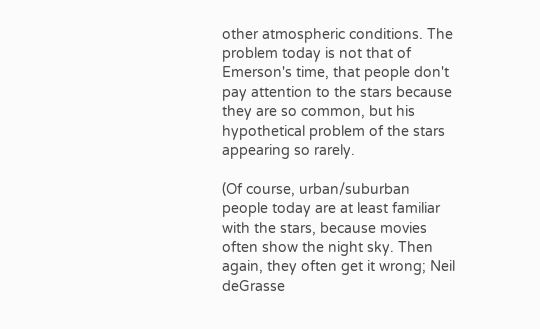other atmospheric conditions. The problem today is not that of Emerson's time, that people don't pay attention to the stars because they are so common, but his hypothetical problem of the stars appearing so rarely.

(Of course, urban/suburban people today are at least familiar with the stars, because movies often show the night sky. Then again, they often get it wrong; Neil deGrasse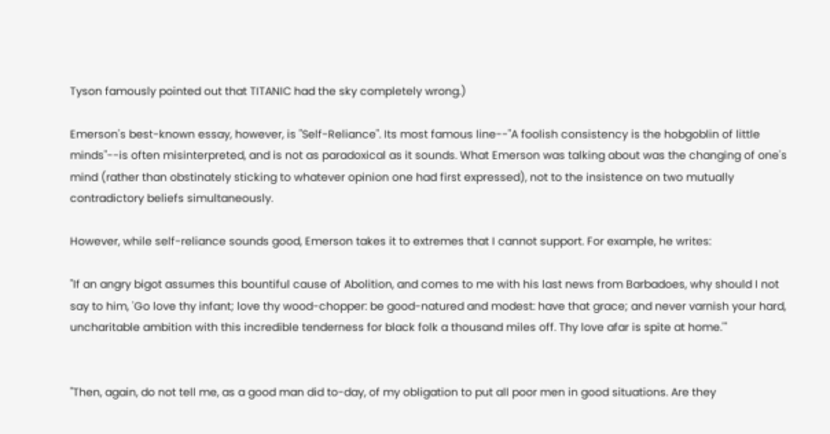Tyson famously pointed out that TITANIC had the sky completely wrong.)

Emerson's best-known essay, however, is "Self-Reliance". Its most famous line--"A foolish consistency is the hobgoblin of little minds"--is often misinterpreted, and is not as paradoxical as it sounds. What Emerson was talking about was the changing of one's mind (rather than obstinately sticking to whatever opinion one had first expressed), not to the insistence on two mutually contradictory beliefs simultaneously.

However, while self-reliance sounds good, Emerson takes it to extremes that I cannot support. For example, he writes:

"If an angry bigot assumes this bountiful cause of Abolition, and comes to me with his last news from Barbadoes, why should I not say to him, 'Go love thy infant; love thy wood-chopper: be good-natured and modest: have that grace; and never varnish your hard, uncharitable ambition with this incredible tenderness for black folk a thousand miles off. Thy love afar is spite at home.'"


"Then, again, do not tell me, as a good man did to-day, of my obligation to put all poor men in good situations. Are they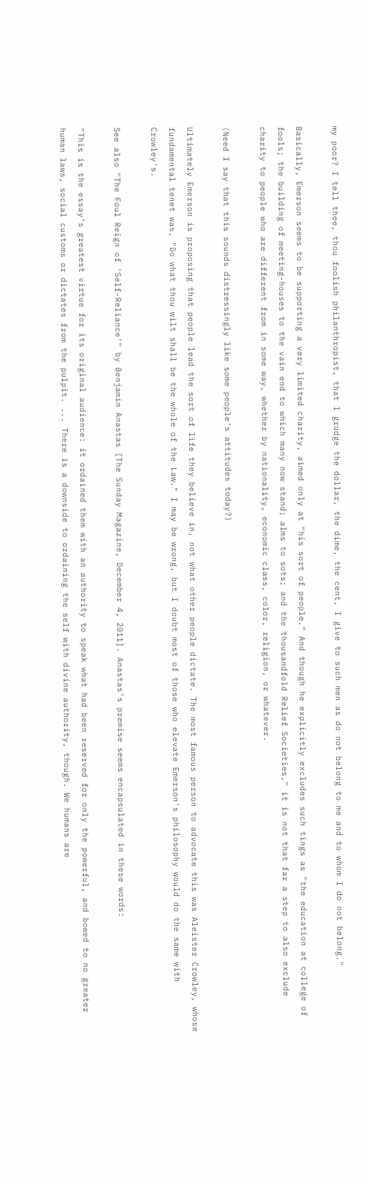my poor? I tell thee, thou foolish philanthropist, that I grudge the dollar, the dime, the cent, I give to such men as do not belong to me and to whom I do not belong."

Basically, Emerson seems to be supporting a very limited charity, aimed only at "his sort of people." And though he explicitly excludes such tings as "the education at college of fools; the building of meeting-houses to the vain end to which many now stand; alms to sots; and the thousandfold Relief Societies," it is not that far a step to also exclude charity to people who are different from in some way, whether by nationality, economic class, color, religion, or whatever.

(Need I say that this sounds distressingly like some people's attitudes today?)

Ultimately Emerson is proposing that people lead the sort of life they believe in, not what other people dictate. The most famous person to advocate this was Aleister Crowley, whose fundamental tenet was, "Do what thou wilt shall be the whole of the Law." I may be wrong, but I doubt most of those who elevate Emerson's philosophy would do the same with Crowley's.

See also "The Foul Reign of 'Self-Reliance'" by Benjamin Anastas [The Sunday Magazine, December 4, 2011]. Anastas's premise seems encapsulated in these words:

"This is the essay's greatest virtue for its original audience: it ordained them with an authority to speak what had been reserved for only the powerful, and bowed to no greater human laws, social customs or dictates from the pulpit. ... There is a downside to ordaining the self with divine authority, though. We humans are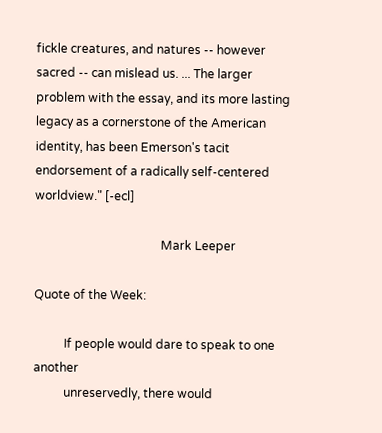fickle creatures, and natures -- however sacred -- can mislead us. ... The larger problem with the essay, and its more lasting legacy as a cornerstone of the American identity, has been Emerson's tacit endorsement of a radically self-centered worldview." [-ecl]

                                          Mark Leeper

Quote of the Week:

          If people would dare to speak to one another
          unreservedly, there would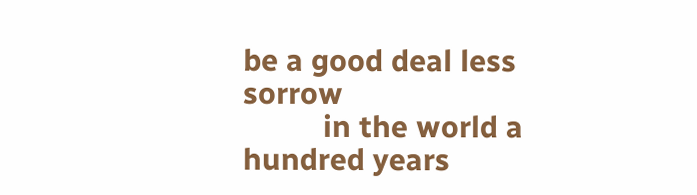be a good deal less sorrow
          in the world a hundred years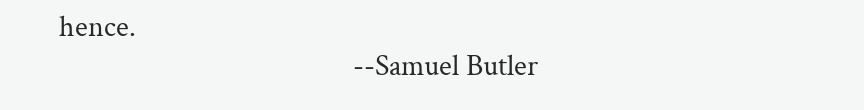hence.
                                          --Samuel Butler